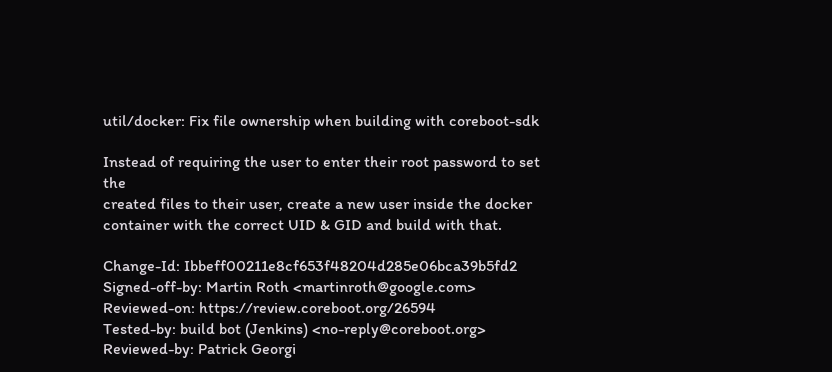util/docker: Fix file ownership when building with coreboot-sdk

Instead of requiring the user to enter their root password to set the
created files to their user, create a new user inside the docker
container with the correct UID & GID and build with that.

Change-Id: Ibbeff00211e8cf653f48204d285e06bca39b5fd2
Signed-off-by: Martin Roth <martinroth@google.com>
Reviewed-on: https://review.coreboot.org/26594
Tested-by: build bot (Jenkins) <no-reply@coreboot.org>
Reviewed-by: Patrick Georgi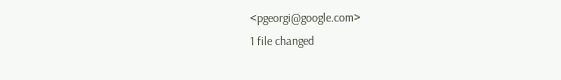<pgeorgi@google.com>
1 file changed